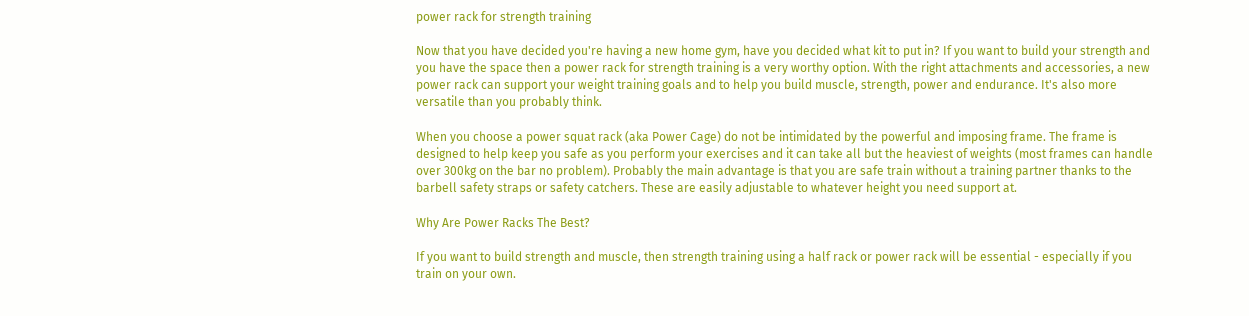power rack for strength training

Now that you have decided you're having a new home gym, have you decided what kit to put in? If you want to build your strength and you have the space then a power rack for strength training is a very worthy option. With the right attachments and accessories, a new power rack can support your weight training goals and to help you build muscle, strength, power and endurance. It's also more versatile than you probably think.

When you choose a power squat rack (aka Power Cage) do not be intimidated by the powerful and imposing frame. The frame is designed to help keep you safe as you perform your exercises and it can take all but the heaviest of weights (most frames can handle over 300kg on the bar no problem). Probably the main advantage is that you are safe train without a training partner thanks to the barbell safety straps or safety catchers. These are easily adjustable to whatever height you need support at.

Why Are Power Racks The Best?

If you want to build strength and muscle, then strength training using a half rack or power rack will be essential - especially if you train on your own.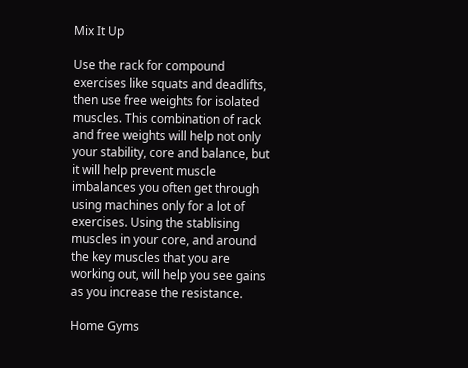Mix It Up

Use the rack for compound exercises like squats and deadlifts, then use free weights for isolated muscles. This combination of rack and free weights will help not only your stability, core and balance, but it will help prevent muscle imbalances you often get through using machines only for a lot of exercises. Using the stablising muscles in your core, and around the key muscles that you are working out, will help you see gains as you increase the resistance.

Home Gyms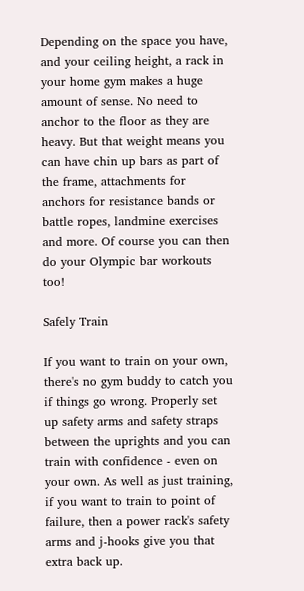Depending on the space you have, and your ceiling height, a rack in your home gym makes a huge amount of sense. No need to anchor to the floor as they are heavy. But that weight means you can have chin up bars as part of the frame, attachments for anchors for resistance bands or battle ropes, landmine exercises and more. Of course you can then do your Olympic bar workouts too!

Safely Train

If you want to train on your own, there's no gym buddy to catch you if things go wrong. Properly set up safety arms and safety straps between the uprights and you can train with confidence - even on your own. As well as just training, if you want to train to point of failure, then a power rack's safety arms and j-hooks give you that extra back up.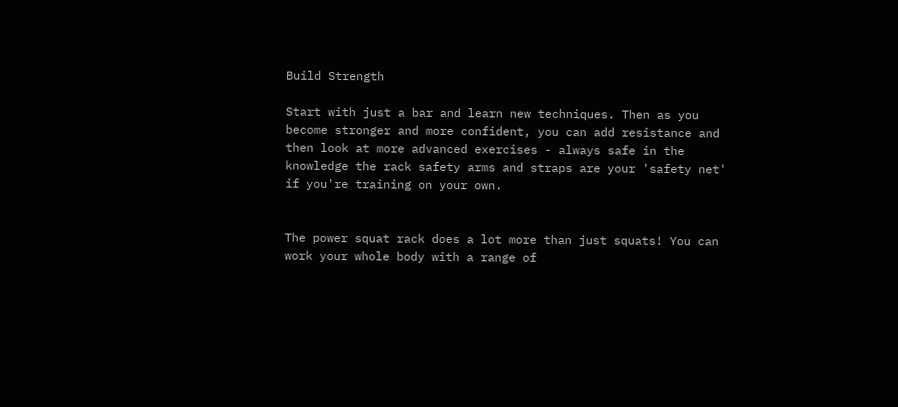Build Strength

Start with just a bar and learn new techniques. Then as you become stronger and more confident, you can add resistance and then look at more advanced exercises - always safe in the knowledge the rack safety arms and straps are your 'safety net' if you're training on your own.


The power squat rack does a lot more than just squats! You can work your whole body with a range of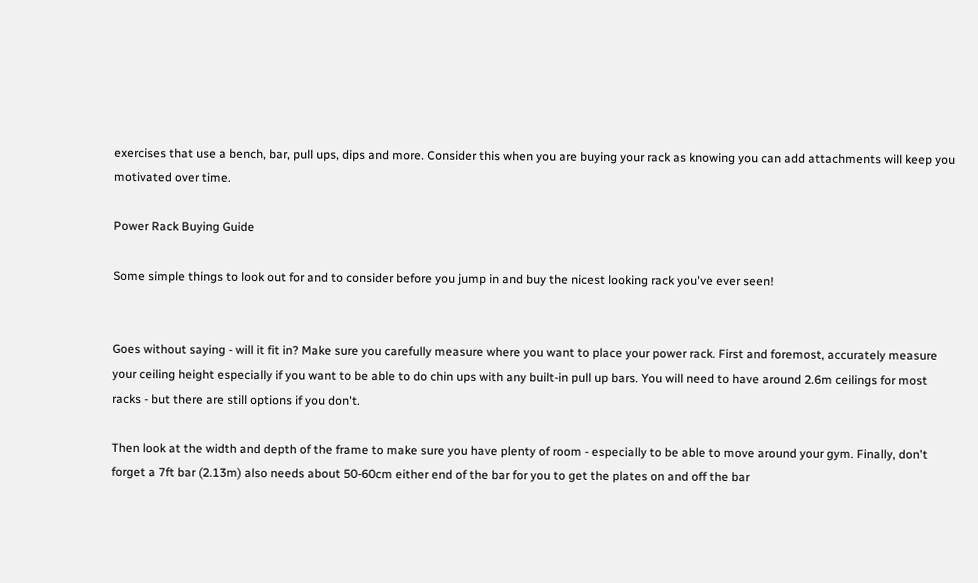exercises that use a bench, bar, pull ups, dips and more. Consider this when you are buying your rack as knowing you can add attachments will keep you motivated over time.

Power Rack Buying Guide

Some simple things to look out for and to consider before you jump in and buy the nicest looking rack you've ever seen!


Goes without saying - will it fit in? Make sure you carefully measure where you want to place your power rack. First and foremost, accurately measure your ceiling height especially if you want to be able to do chin ups with any built-in pull up bars. You will need to have around 2.6m ceilings for most racks - but there are still options if you don't.

Then look at the width and depth of the frame to make sure you have plenty of room - especially to be able to move around your gym. Finally, don't forget a 7ft bar (2.13m) also needs about 50-60cm either end of the bar for you to get the plates on and off the bar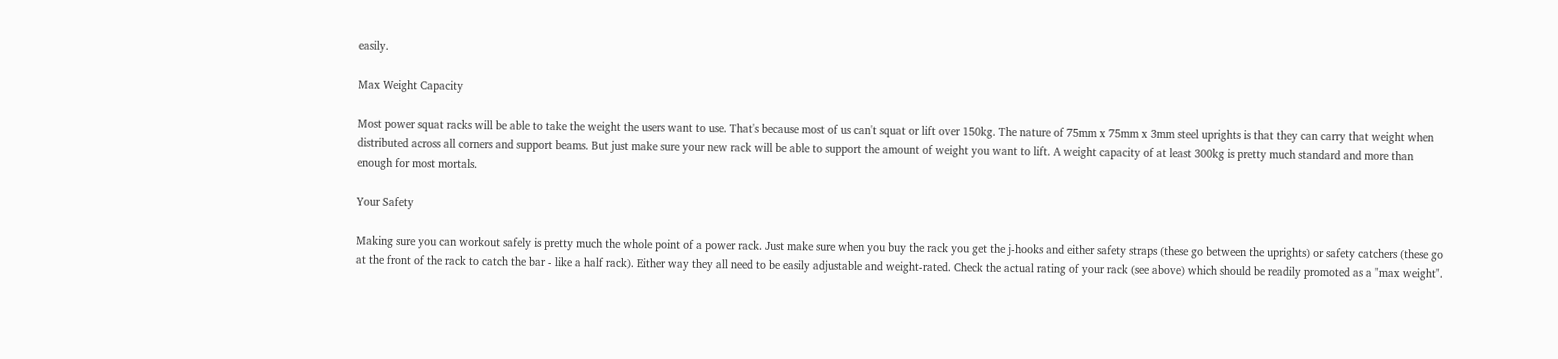easily.

Max Weight Capacity

Most power squat racks will be able to take the weight the users want to use. That's because most of us can't squat or lift over 150kg. The nature of 75mm x 75mm x 3mm steel uprights is that they can carry that weight when distributed across all corners and support beams. But just make sure your new rack will be able to support the amount of weight you want to lift. A weight capacity of at least 300kg is pretty much standard and more than enough for most mortals.

Your Safety

Making sure you can workout safely is pretty much the whole point of a power rack. Just make sure when you buy the rack you get the j-hooks and either safety straps (these go between the uprights) or safety catchers (these go at the front of the rack to catch the bar - like a half rack). Either way they all need to be easily adjustable and weight-rated. Check the actual rating of your rack (see above) which should be readily promoted as a "max weight".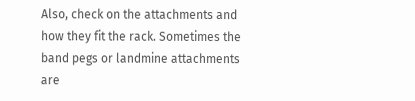Also, check on the attachments and how they fit the rack. Sometimes the band pegs or landmine attachments are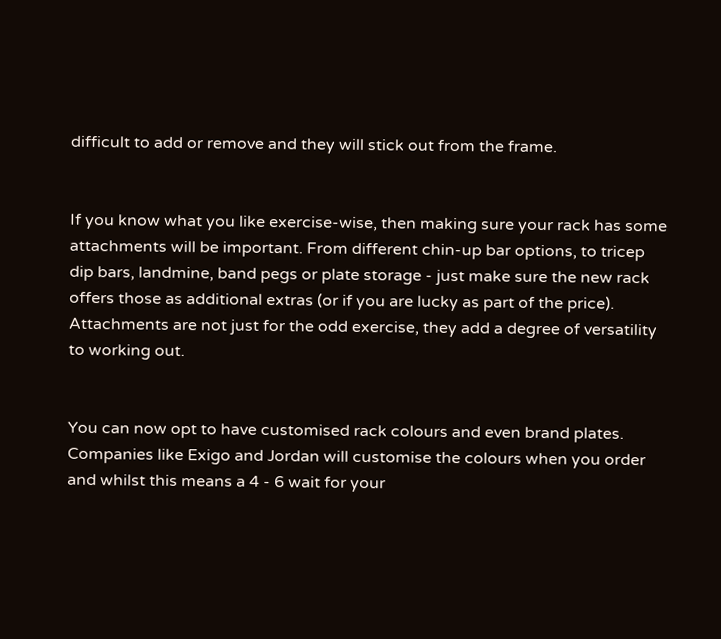difficult to add or remove and they will stick out from the frame.


If you know what you like exercise-wise, then making sure your rack has some attachments will be important. From different chin-up bar options, to tricep dip bars, landmine, band pegs or plate storage - just make sure the new rack offers those as additional extras (or if you are lucky as part of the price). Attachments are not just for the odd exercise, they add a degree of versatility to working out.


You can now opt to have customised rack colours and even brand plates. Companies like Exigo and Jordan will customise the colours when you order and whilst this means a 4 - 6 wait for your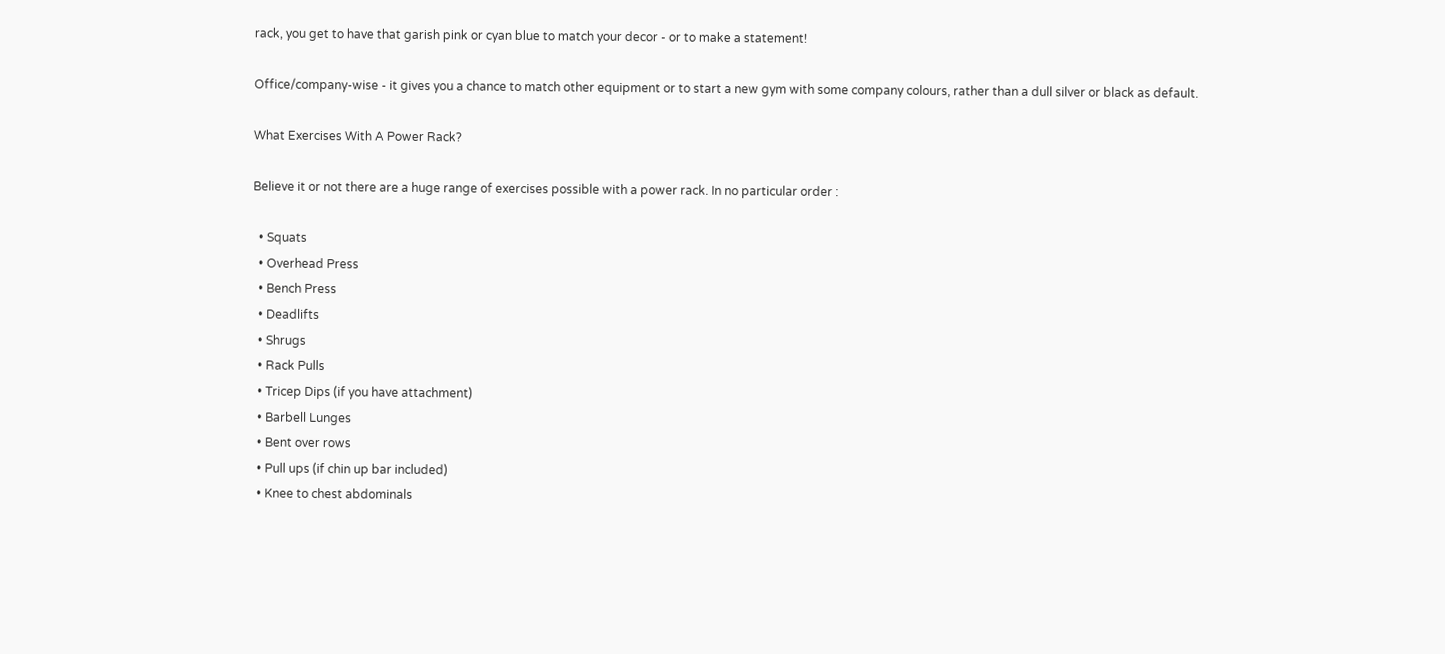rack, you get to have that garish pink or cyan blue to match your decor - or to make a statement!

Office/company-wise - it gives you a chance to match other equipment or to start a new gym with some company colours, rather than a dull silver or black as default.

What Exercises With A Power Rack?

Believe it or not there are a huge range of exercises possible with a power rack. In no particular order :

  • Squats
  • Overhead Press
  • Bench Press
  • Deadlifts
  • Shrugs
  • Rack Pulls
  • Tricep Dips (if you have attachment)
  • Barbell Lunges
  • Bent over rows
  • Pull ups (if chin up bar included)
  • Knee to chest abdominals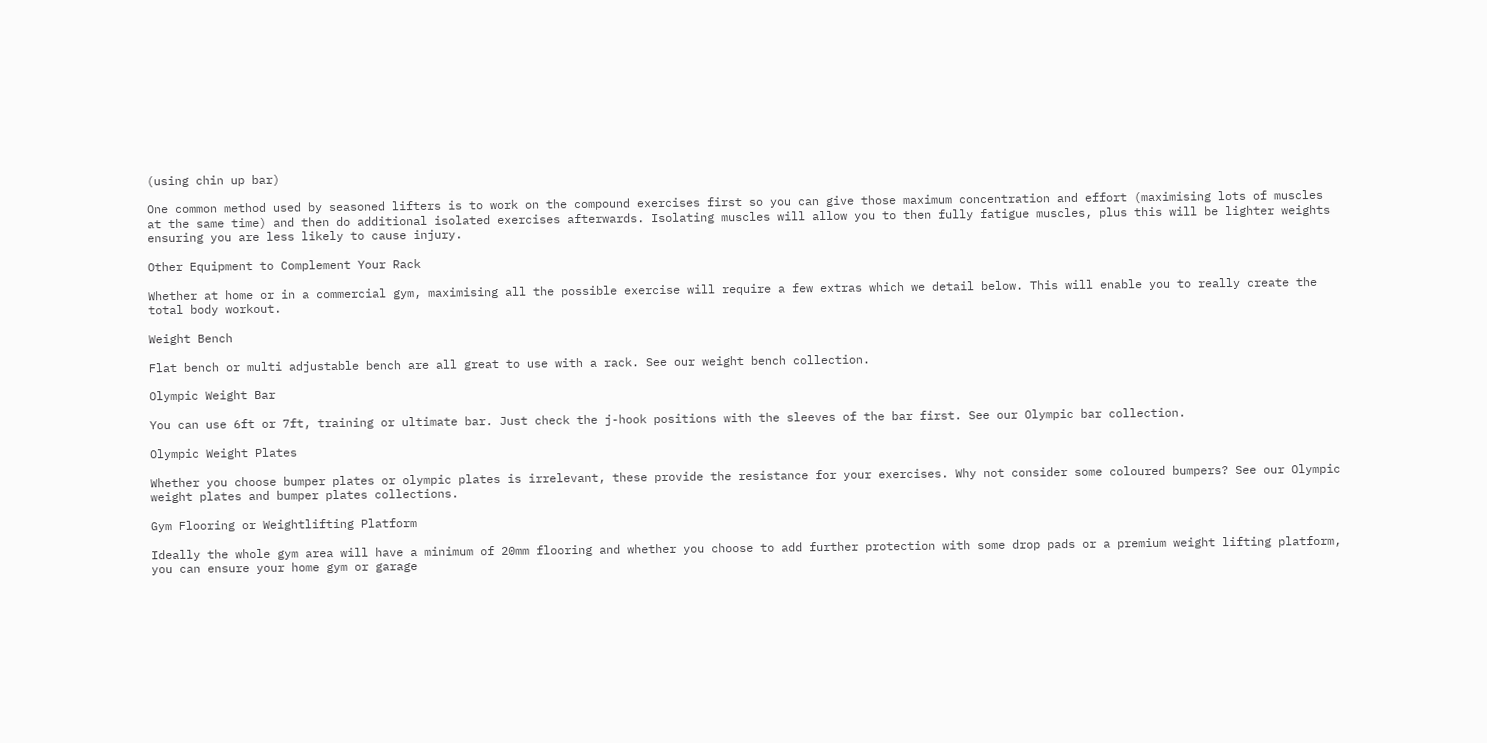(using chin up bar)

One common method used by seasoned lifters is to work on the compound exercises first so you can give those maximum concentration and effort (maximising lots of muscles at the same time) and then do additional isolated exercises afterwards. Isolating muscles will allow you to then fully fatigue muscles, plus this will be lighter weights ensuring you are less likely to cause injury.

Other Equipment to Complement Your Rack

Whether at home or in a commercial gym, maximising all the possible exercise will require a few extras which we detail below. This will enable you to really create the total body workout.

Weight Bench

Flat bench or multi adjustable bench are all great to use with a rack. See our weight bench collection.

Olympic Weight Bar

You can use 6ft or 7ft, training or ultimate bar. Just check the j-hook positions with the sleeves of the bar first. See our Olympic bar collection.

Olympic Weight Plates

Whether you choose bumper plates or olympic plates is irrelevant, these provide the resistance for your exercises. Why not consider some coloured bumpers? See our Olympic weight plates and bumper plates collections.

Gym Flooring or Weightlifting Platform

Ideally the whole gym area will have a minimum of 20mm flooring and whether you choose to add further protection with some drop pads or a premium weight lifting platform, you can ensure your home gym or garage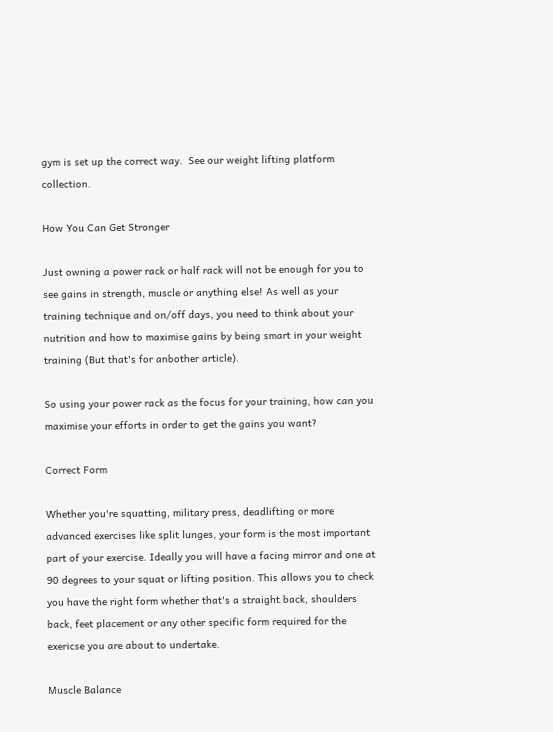gym is set up the correct way.  See our weight lifting platform collection.

How You Can Get Stronger

Just owning a power rack or half rack will not be enough for you to see gains in strength, muscle or anything else! As well as your training technique and on/off days, you need to think about your nutrition and how to maximise gains by being smart in your weight training (But that's for anbother article).

So using your power rack as the focus for your training, how can you maximise your efforts in order to get the gains you want?

Correct Form

Whether you're squatting, military press, deadlifting or more advanced exercises like split lunges, your form is the most important part of your exercise. Ideally you will have a facing mirror and one at 90 degrees to your squat or lifting position. This allows you to check you have the right form whether that's a straight back, shoulders back, feet placement or any other specific form required for the exericse you are about to undertake.

Muscle Balance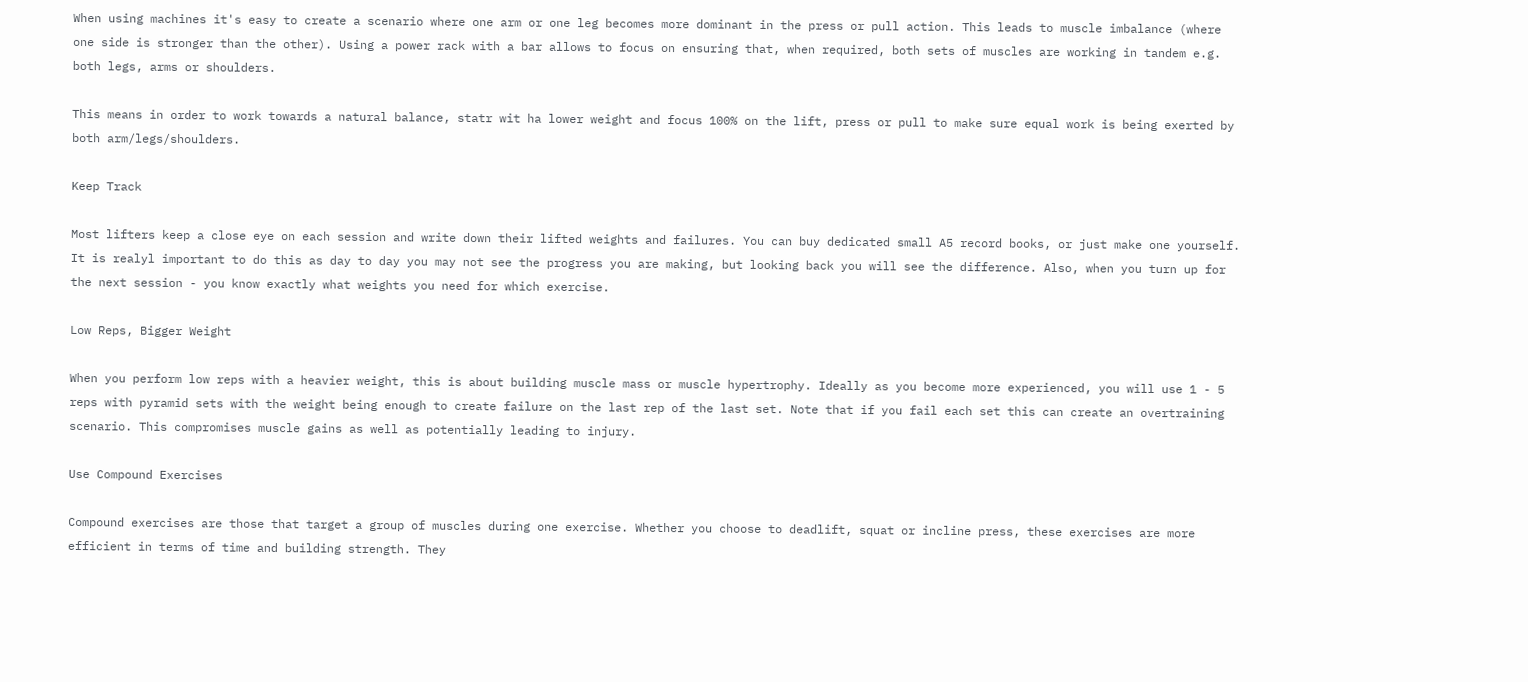When using machines it's easy to create a scenario where one arm or one leg becomes more dominant in the press or pull action. This leads to muscle imbalance (where one side is stronger than the other). Using a power rack with a bar allows to focus on ensuring that, when required, both sets of muscles are working in tandem e.g. both legs, arms or shoulders.

This means in order to work towards a natural balance, statr wit ha lower weight and focus 100% on the lift, press or pull to make sure equal work is being exerted by both arm/legs/shoulders.

Keep Track

Most lifters keep a close eye on each session and write down their lifted weights and failures. You can buy dedicated small A5 record books, or just make one yourself. It is realyl important to do this as day to day you may not see the progress you are making, but looking back you will see the difference. Also, when you turn up for the next session - you know exactly what weights you need for which exercise.

Low Reps, Bigger Weight

When you perform low reps with a heavier weight, this is about building muscle mass or muscle hypertrophy. Ideally as you become more experienced, you will use 1 - 5 reps with pyramid sets with the weight being enough to create failure on the last rep of the last set. Note that if you fail each set this can create an overtraining scenario. This compromises muscle gains as well as potentially leading to injury.

Use Compound Exercises

Compound exercises are those that target a group of muscles during one exercise. Whether you choose to deadlift, squat or incline press, these exercises are more efficient in terms of time and building strength. They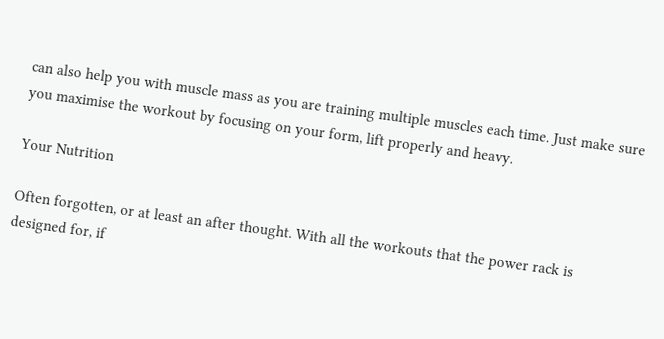can also help you with muscle mass as you are training multiple muscles each time. Just make sure you maximise the workout by focusing on your form, lift properly and heavy.

Your Nutrition

Often forgotten, or at least an after thought. With all the workouts that the power rack is designed for, if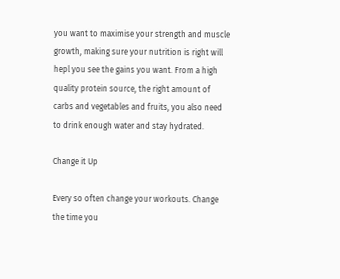you want to maximise your strength and muscle growth, making sure your nutrition is right will hepl you see the gains you want. From a high quality protein source, the right amount of carbs and vegetables and fruits, you also need to drink enough water and stay hydrated.

Change it Up

Every so often change your workouts. Change the time you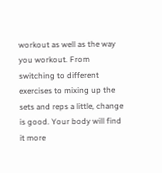workout as well as the way you workout. From switching to different exercises to mixing up the sets and reps a little, change is good. Your body will find it more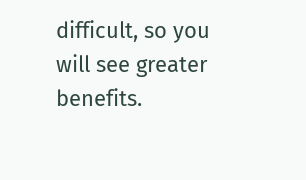difficult, so you will see greater benefits.